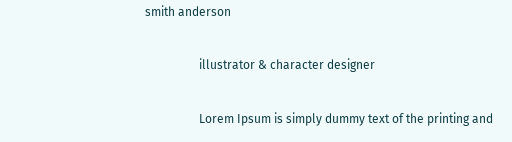smith anderson

                  illustrator & character designer

                  Lorem Ipsum is simply dummy text of the printing and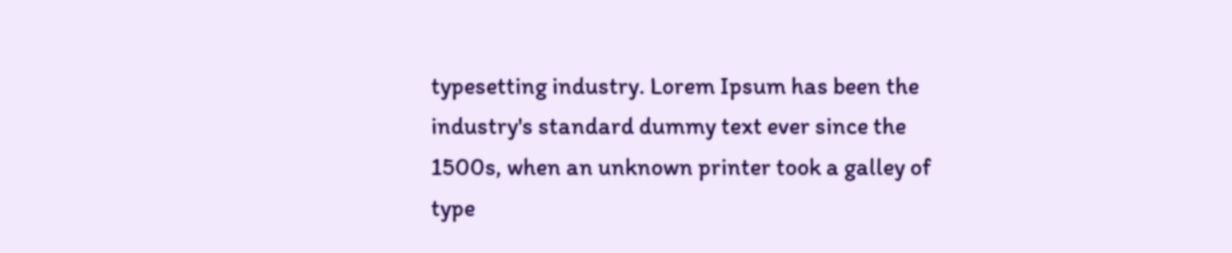typesetting industry. Lorem Ipsum has been the industry's standard dummy text ever since the 1500s, when an unknown printer took a galley of type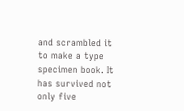and scrambled it to make a type specimen book. It has survived not only five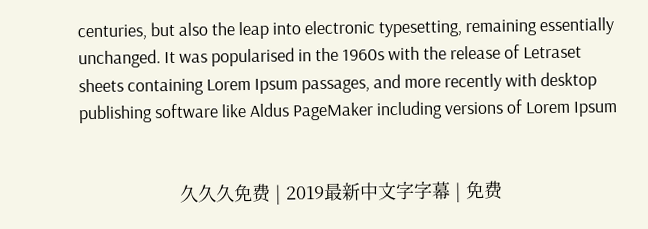centuries, but also the leap into electronic typesetting, remaining essentially unchanged. It was popularised in the 1960s with the release of Letraset sheets containing Lorem Ipsum passages, and more recently with desktop publishing software like Aldus PageMaker including versions of Lorem Ipsum


                    久久久免费 | 2019最新中文字字幕 | 免费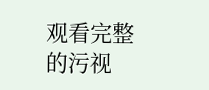观看完整的污视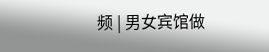频 | 男女宾馆做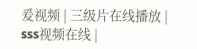爰视频 | 三级片在线播放 | sss视频在线 |